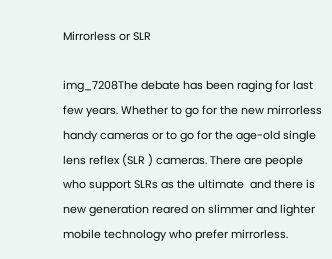Mirrorless or SLR

img_7208The debate has been raging for last few years. Whether to go for the new mirrorless  handy cameras or to go for the age-old single lens reflex (SLR ) cameras. There are people who support SLRs as the ultimate  and there is  new generation reared on slimmer and lighter mobile technology who prefer mirrorless.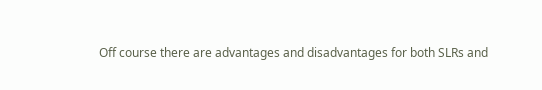Off course there are advantages and disadvantages for both SLRs and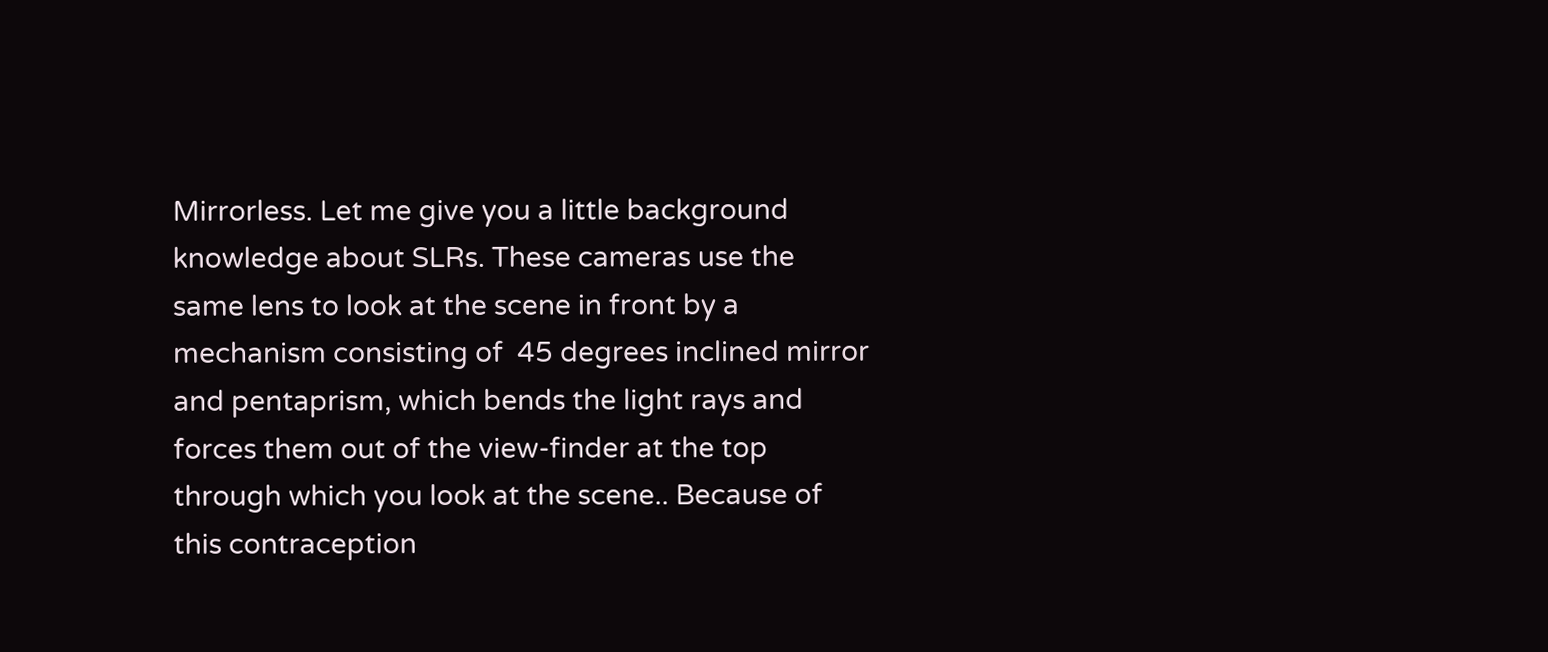Mirrorless. Let me give you a little background knowledge about SLRs. These cameras use the same lens to look at the scene in front by a mechanism consisting of  45 degrees inclined mirror and pentaprism, which bends the light rays and forces them out of the view-finder at the top through which you look at the scene.. Because of this contraception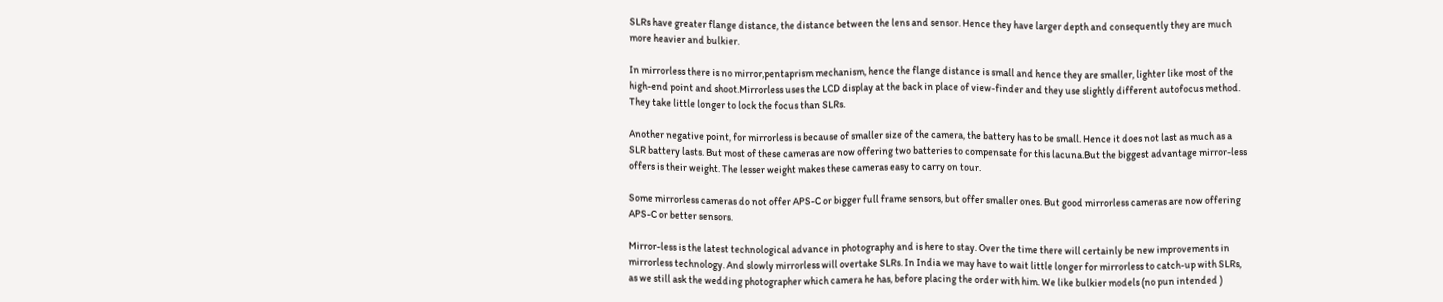SLRs have greater flange distance, the distance between the lens and sensor. Hence they have larger depth and consequently they are much more heavier and bulkier.

In mirrorless there is no mirror,pentaprism mechanism, hence the flange distance is small and hence they are smaller, lighter like most of the high-end point and shoot.Mirrorless uses the LCD display at the back in place of view-finder and they use slightly different autofocus method. They take little longer to lock the focus than SLRs.

Another negative point, for mirrorless is because of smaller size of the camera, the battery has to be small. Hence it does not last as much as a SLR battery lasts. But most of these cameras are now offering two batteries to compensate for this lacuna.But the biggest advantage mirror-less offers is their weight. The lesser weight makes these cameras easy to carry on tour.

Some mirrorless cameras do not offer APS-C or bigger full frame sensors, but offer smaller ones. But good mirrorless cameras are now offering APS-C or better sensors.

Mirror-less is the latest technological advance in photography and is here to stay. Over the time there will certainly be new improvements in mirrorless technology. And slowly mirrorless will overtake SLRs. In India we may have to wait little longer for mirrorless to catch-up with SLRs, as we still ask the wedding photographer which camera he has, before placing the order with him. We like bulkier models (no pun intended )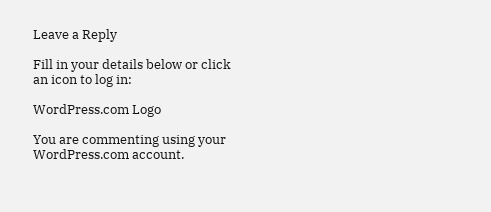Leave a Reply

Fill in your details below or click an icon to log in:

WordPress.com Logo

You are commenting using your WordPress.com account.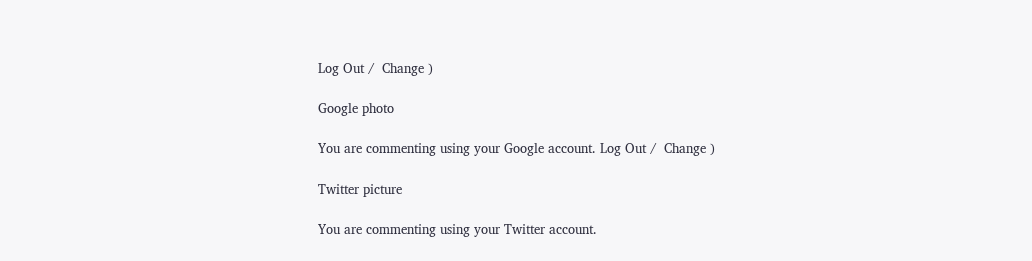Log Out /  Change )

Google photo

You are commenting using your Google account. Log Out /  Change )

Twitter picture

You are commenting using your Twitter account.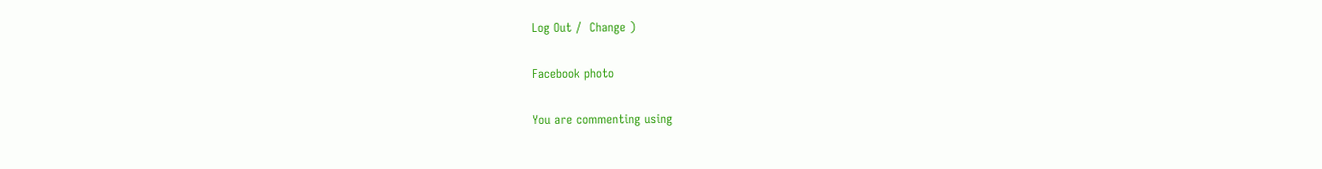Log Out /  Change )

Facebook photo

You are commenting using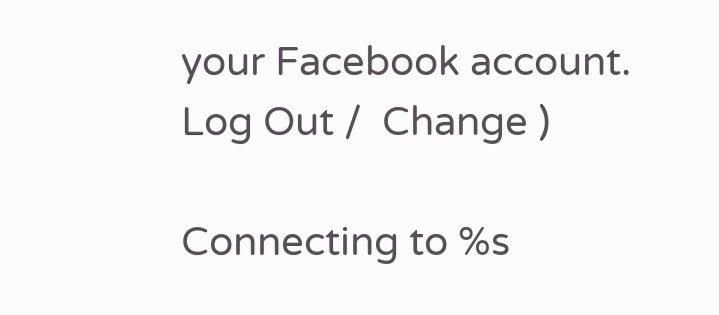your Facebook account. Log Out /  Change )

Connecting to %s